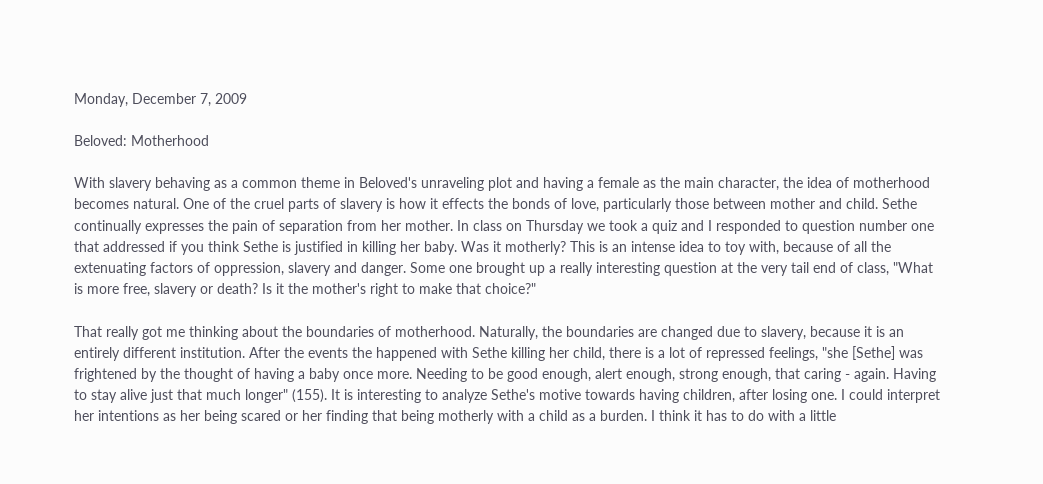Monday, December 7, 2009

Beloved: Motherhood

With slavery behaving as a common theme in Beloved's unraveling plot and having a female as the main character, the idea of motherhood becomes natural. One of the cruel parts of slavery is how it effects the bonds of love, particularly those between mother and child. Sethe continually expresses the pain of separation from her mother. In class on Thursday we took a quiz and I responded to question number one that addressed if you think Sethe is justified in killing her baby. Was it motherly? This is an intense idea to toy with, because of all the extenuating factors of oppression, slavery and danger. Some one brought up a really interesting question at the very tail end of class, "What is more free, slavery or death? Is it the mother's right to make that choice?"

That really got me thinking about the boundaries of motherhood. Naturally, the boundaries are changed due to slavery, because it is an entirely different institution. After the events the happened with Sethe killing her child, there is a lot of repressed feelings, "she [Sethe] was frightened by the thought of having a baby once more. Needing to be good enough, alert enough, strong enough, that caring - again. Having to stay alive just that much longer" (155). It is interesting to analyze Sethe's motive towards having children, after losing one. I could interpret her intentions as her being scared or her finding that being motherly with a child as a burden. I think it has to do with a little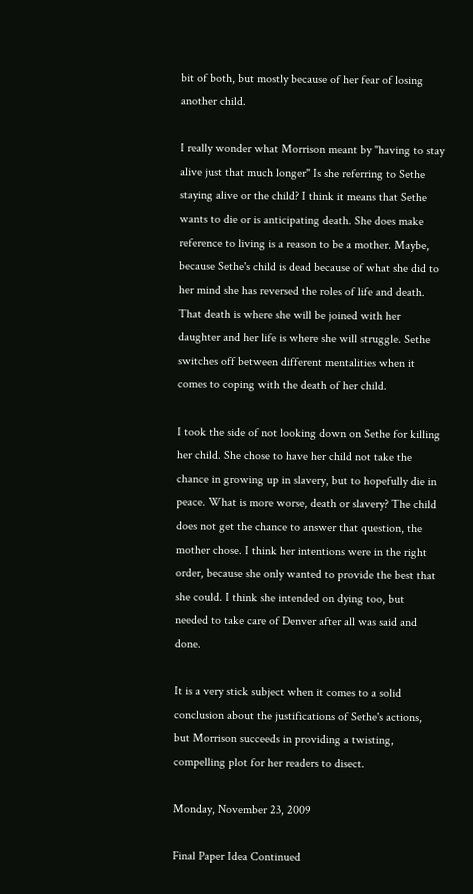bit of both, but mostly because of her fear of losing another child.

I really wonder what Morrison meant by "having to stay alive just that much longer" Is she referring to Sethe staying alive or the child? I think it means that Sethe wants to die or is anticipating death. She does make reference to living is a reason to be a mother. Maybe, because Sethe's child is dead because of what she did to her mind she has reversed the roles of life and death. That death is where she will be joined with her daughter and her life is where she will struggle. Sethe switches off between different mentalities when it comes to coping with the death of her child.

I took the side of not looking down on Sethe for killing her child. She chose to have her child not take the chance in growing up in slavery, but to hopefully die in peace. What is more worse, death or slavery? The child does not get the chance to answer that question, the mother chose. I think her intentions were in the right order, because she only wanted to provide the best that she could. I think she intended on dying too, but needed to take care of Denver after all was said and done.

It is a very stick subject when it comes to a solid conclusion about the justifications of Sethe's actions, but Morrison succeeds in providing a twisting, compelling plot for her readers to disect.

Monday, November 23, 2009

Final Paper Idea Continued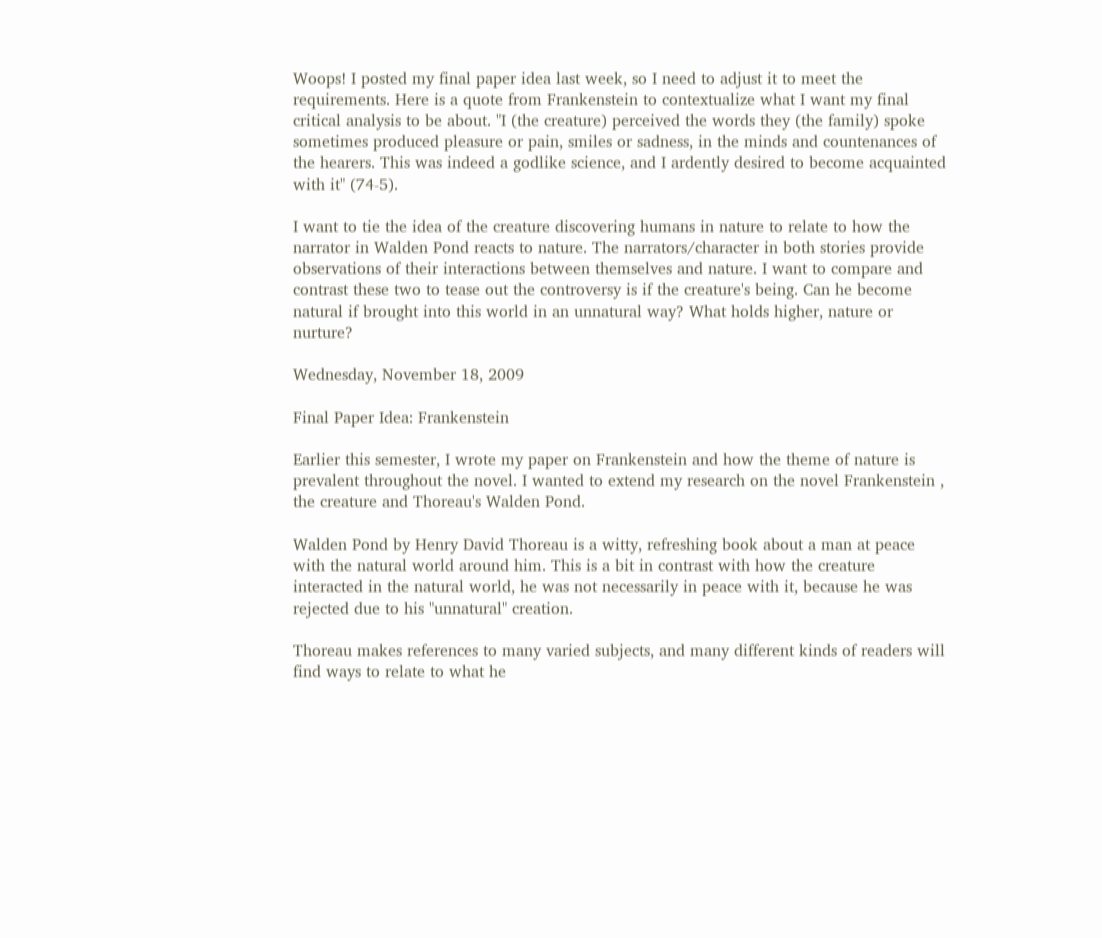Woops! I posted my final paper idea last week, so I need to adjust it to meet the requirements. Here is a quote from Frankenstein to contextualize what I want my final critical analysis to be about. "I (the creature) perceived the words they (the family) spoke sometimes produced pleasure or pain, smiles or sadness, in the minds and countenances of the hearers. This was indeed a godlike science, and I ardently desired to become acquainted with it" (74-5).

I want to tie the idea of the creature discovering humans in nature to relate to how the narrator in Walden Pond reacts to nature. The narrators/character in both stories provide observations of their interactions between themselves and nature. I want to compare and contrast these two to tease out the controversy is if the creature's being. Can he become natural if brought into this world in an unnatural way? What holds higher, nature or nurture?

Wednesday, November 18, 2009

Final Paper Idea: Frankenstein

Earlier this semester, I wrote my paper on Frankenstein and how the theme of nature is prevalent throughout the novel. I wanted to extend my research on the novel Frankenstein , the creature and Thoreau's Walden Pond.

Walden Pond by Henry David Thoreau is a witty, refreshing book about a man at peace with the natural world around him. This is a bit in contrast with how the creature interacted in the natural world, he was not necessarily in peace with it, because he was rejected due to his "unnatural" creation.

Thoreau makes references to many varied subjects, and many different kinds of readers will find ways to relate to what he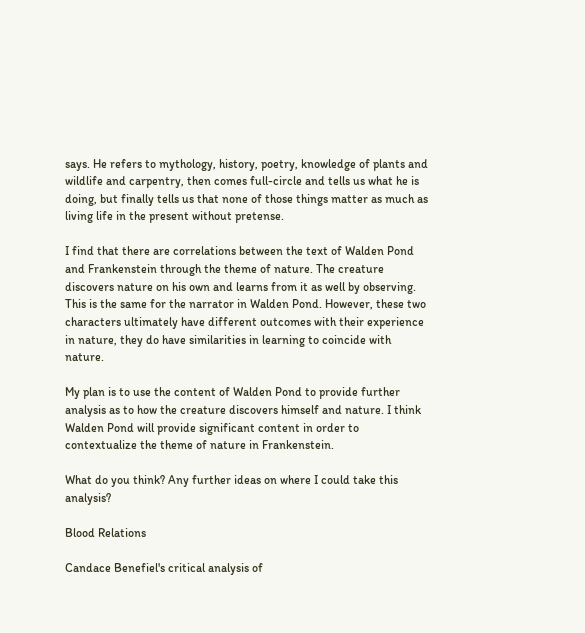says. He refers to mythology, history, poetry, knowledge of plants and wildlife and carpentry, then comes full-circle and tells us what he is doing, but finally tells us that none of those things matter as much as living life in the present without pretense.

I find that there are correlations between the text of Walden Pond and Frankenstein through the theme of nature. The creature discovers nature on his own and learns from it as well by observing. This is the same for the narrator in Walden Pond. However, these two characters ultimately have different outcomes with their experience in nature, they do have similarities in learning to coincide with nature.

My plan is to use the content of Walden Pond to provide further analysis as to how the creature discovers himself and nature. I think Walden Pond will provide significant content in order to contextualize the theme of nature in Frankenstein.

What do you think? Any further ideas on where I could take this analysis?

Blood Relations

Candace Benefiel's critical analysis of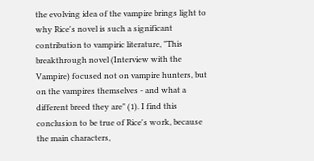the evolving idea of the vampire brings light to why Rice's novel is such a significant contribution to vampiric literature, "This breakthrough novel (Interview with the Vampire) focused not on vampire hunters, but on the vampires themselves - and what a different breed they are" (1). I find this conclusion to be true of Rice's work, because the main characters,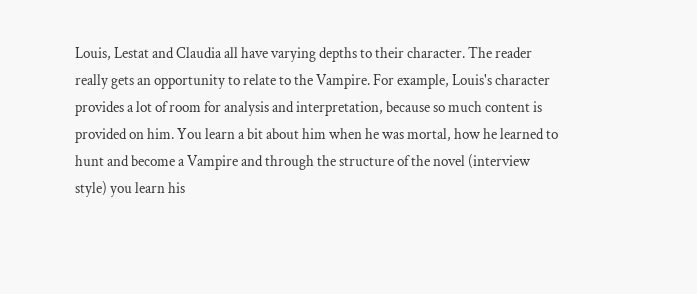Louis, Lestat and Claudia all have varying depths to their character. The reader really gets an opportunity to relate to the Vampire. For example, Louis's character provides a lot of room for analysis and interpretation, because so much content is provided on him. You learn a bit about him when he was mortal, how he learned to hunt and become a Vampire and through the structure of the novel (interview style) you learn his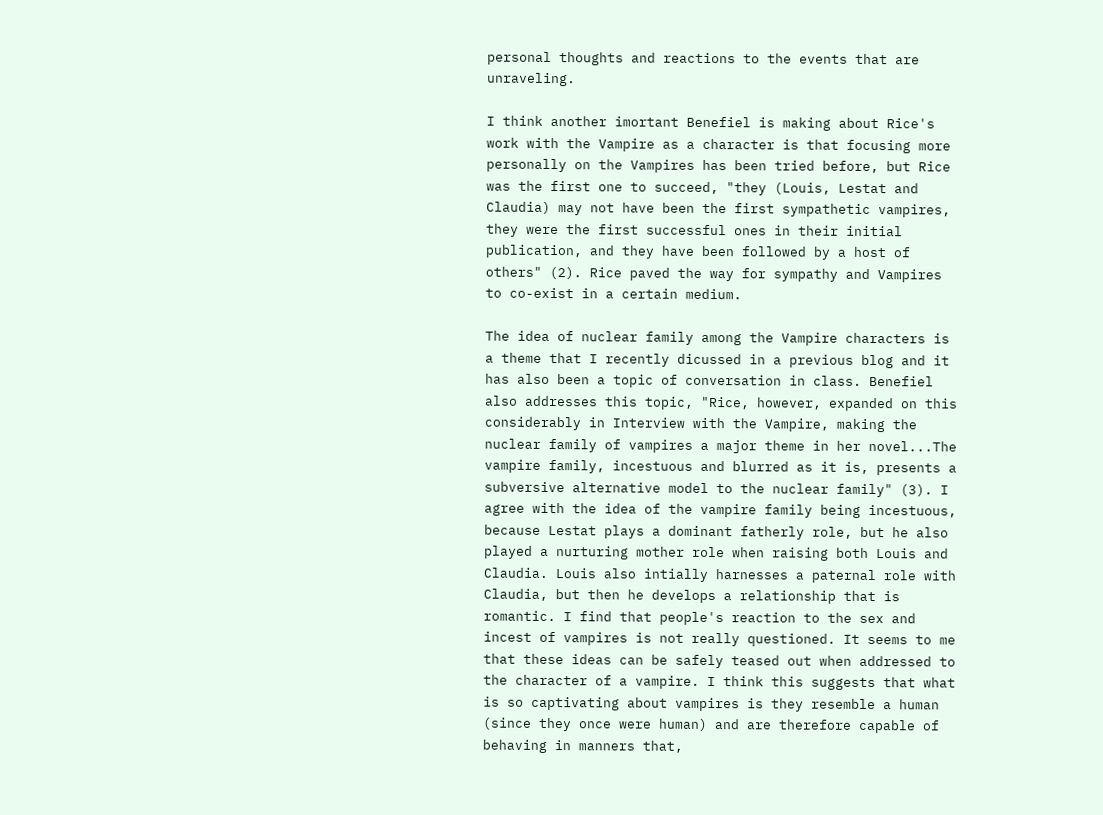personal thoughts and reactions to the events that are unraveling.

I think another imortant Benefiel is making about Rice's work with the Vampire as a character is that focusing more personally on the Vampires has been tried before, but Rice was the first one to succeed, "they (Louis, Lestat and Claudia) may not have been the first sympathetic vampires, they were the first successful ones in their initial publication, and they have been followed by a host of others" (2). Rice paved the way for sympathy and Vampires to co-exist in a certain medium.

The idea of nuclear family among the Vampire characters is a theme that I recently dicussed in a previous blog and it has also been a topic of conversation in class. Benefiel also addresses this topic, "Rice, however, expanded on this considerably in Interview with the Vampire, making the nuclear family of vampires a major theme in her novel...The vampire family, incestuous and blurred as it is, presents a subversive alternative model to the nuclear family" (3). I agree with the idea of the vampire family being incestuous, because Lestat plays a dominant fatherly role, but he also played a nurturing mother role when raising both Louis and Claudia. Louis also intially harnesses a paternal role with Claudia, but then he develops a relationship that is romantic. I find that people's reaction to the sex and incest of vampires is not really questioned. It seems to me that these ideas can be safely teased out when addressed to the character of a vampire. I think this suggests that what is so captivating about vampires is they resemble a human (since they once were human) and are therefore capable of behaving in manners that,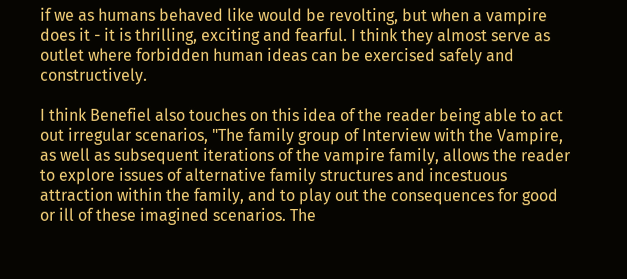if we as humans behaved like would be revolting, but when a vampire does it - it is thrilling, exciting and fearful. I think they almost serve as outlet where forbidden human ideas can be exercised safely and constructively.

I think Benefiel also touches on this idea of the reader being able to act out irregular scenarios, "The family group of Interview with the Vampire, as well as subsequent iterations of the vampire family, allows the reader to explore issues of alternative family structures and incestuous attraction within the family, and to play out the consequences for good or ill of these imagined scenarios. The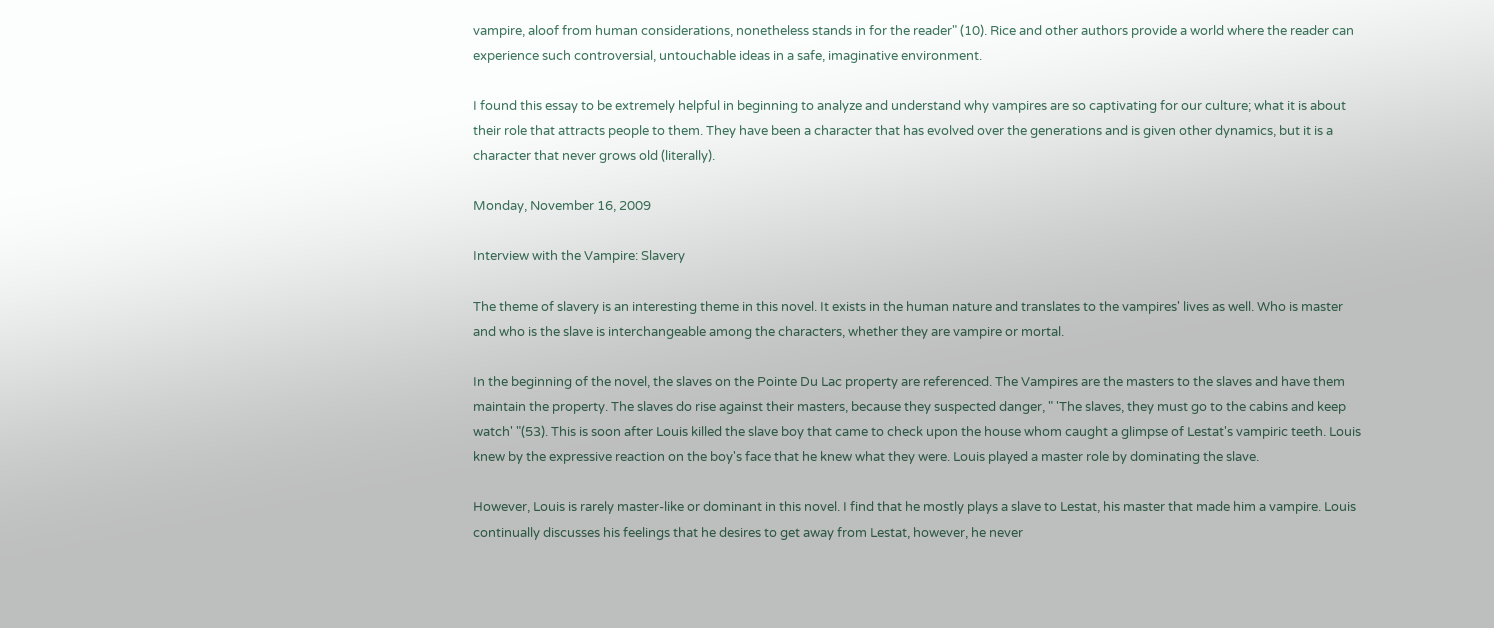vampire, aloof from human considerations, nonetheless stands in for the reader" (10). Rice and other authors provide a world where the reader can experience such controversial, untouchable ideas in a safe, imaginative environment.

I found this essay to be extremely helpful in beginning to analyze and understand why vampires are so captivating for our culture; what it is about their role that attracts people to them. They have been a character that has evolved over the generations and is given other dynamics, but it is a character that never grows old (literally).

Monday, November 16, 2009

Interview with the Vampire: Slavery

The theme of slavery is an interesting theme in this novel. It exists in the human nature and translates to the vampires' lives as well. Who is master and who is the slave is interchangeable among the characters, whether they are vampire or mortal.

In the beginning of the novel, the slaves on the Pointe Du Lac property are referenced. The Vampires are the masters to the slaves and have them maintain the property. The slaves do rise against their masters, because they suspected danger, " 'The slaves, they must go to the cabins and keep watch' "(53). This is soon after Louis killed the slave boy that came to check upon the house whom caught a glimpse of Lestat's vampiric teeth. Louis knew by the expressive reaction on the boy's face that he knew what they were. Louis played a master role by dominating the slave.

However, Louis is rarely master-like or dominant in this novel. I find that he mostly plays a slave to Lestat, his master that made him a vampire. Louis continually discusses his feelings that he desires to get away from Lestat, however, he never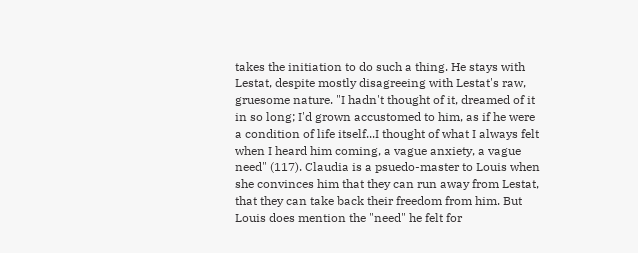takes the initiation to do such a thing. He stays with Lestat, despite mostly disagreeing with Lestat's raw, gruesome nature. "I hadn't thought of it, dreamed of it in so long; I'd grown accustomed to him, as if he were a condition of life itself...I thought of what I always felt when I heard him coming, a vague anxiety, a vague need" (117). Claudia is a psuedo-master to Louis when she convinces him that they can run away from Lestat, that they can take back their freedom from him. But Louis does mention the "need" he felt for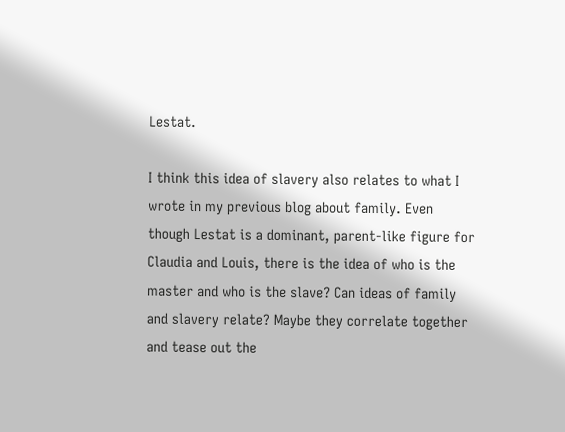Lestat.

I think this idea of slavery also relates to what I wrote in my previous blog about family. Even though Lestat is a dominant, parent-like figure for Claudia and Louis, there is the idea of who is the master and who is the slave? Can ideas of family and slavery relate? Maybe they correlate together and tease out the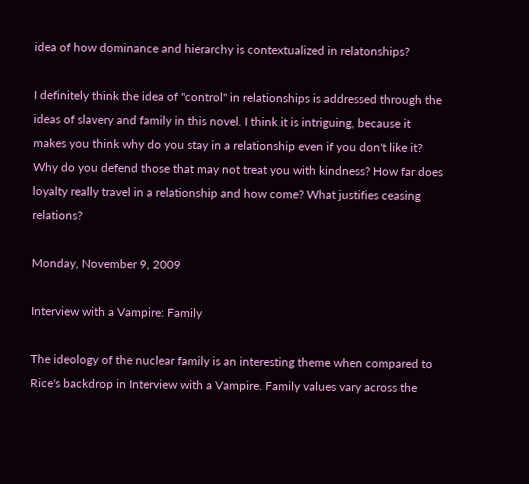idea of how dominance and hierarchy is contextualized in relatonships?

I definitely think the idea of "control" in relationships is addressed through the ideas of slavery and family in this novel. I think it is intriguing, because it makes you think why do you stay in a relationship even if you don't like it? Why do you defend those that may not treat you with kindness? How far does loyalty really travel in a relationship and how come? What justifies ceasing relations?

Monday, November 9, 2009

Interview with a Vampire: Family

The ideology of the nuclear family is an interesting theme when compared to Rice's backdrop in Interview with a Vampire. Family values vary across the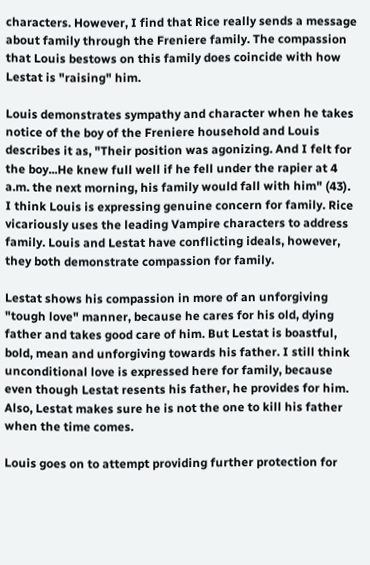characters. However, I find that Rice really sends a message about family through the Freniere family. The compassion that Louis bestows on this family does coincide with how Lestat is "raising" him.

Louis demonstrates sympathy and character when he takes notice of the boy of the Freniere household and Louis describes it as, "Their position was agonizing. And I felt for the boy...He knew full well if he fell under the rapier at 4 a.m. the next morning, his family would fall with him" (43). I think Louis is expressing genuine concern for family. Rice vicariously uses the leading Vampire characters to address family. Louis and Lestat have conflicting ideals, however, they both demonstrate compassion for family.

Lestat shows his compassion in more of an unforgiving "tough love" manner, because he cares for his old, dying father and takes good care of him. But Lestat is boastful, bold, mean and unforgiving towards his father. I still think unconditional love is expressed here for family, because even though Lestat resents his father, he provides for him. Also, Lestat makes sure he is not the one to kill his father when the time comes.

Louis goes on to attempt providing further protection for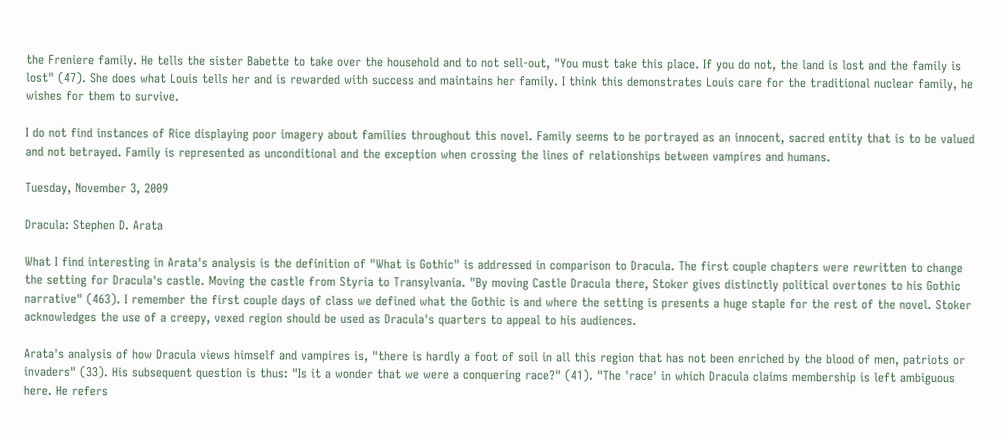the Freniere family. He tells the sister Babette to take over the household and to not sell-out, "You must take this place. If you do not, the land is lost and the family is lost" (47). She does what Louis tells her and is rewarded with success and maintains her family. I think this demonstrates Louis care for the traditional nuclear family, he wishes for them to survive.

I do not find instances of Rice displaying poor imagery about families throughout this novel. Family seems to be portrayed as an innocent, sacred entity that is to be valued and not betrayed. Family is represented as unconditional and the exception when crossing the lines of relationships between vampires and humans.

Tuesday, November 3, 2009

Dracula: Stephen D. Arata

What I find interesting in Arata's analysis is the definition of "What is Gothic" is addressed in comparison to Dracula. The first couple chapters were rewritten to change the setting for Dracula's castle. Moving the castle from Styria to Transylvania. "By moving Castle Dracula there, Stoker gives distinctly political overtones to his Gothic narrative" (463). I remember the first couple days of class we defined what the Gothic is and where the setting is presents a huge staple for the rest of the novel. Stoker acknowledges the use of a creepy, vexed region should be used as Dracula's quarters to appeal to his audiences.

Arata's analysis of how Dracula views himself and vampires is, "there is hardly a foot of soil in all this region that has not been enriched by the blood of men, patriots or invaders" (33). His subsequent question is thus: "Is it a wonder that we were a conquering race?" (41). "The 'race' in which Dracula claims membership is left ambiguous here. He refers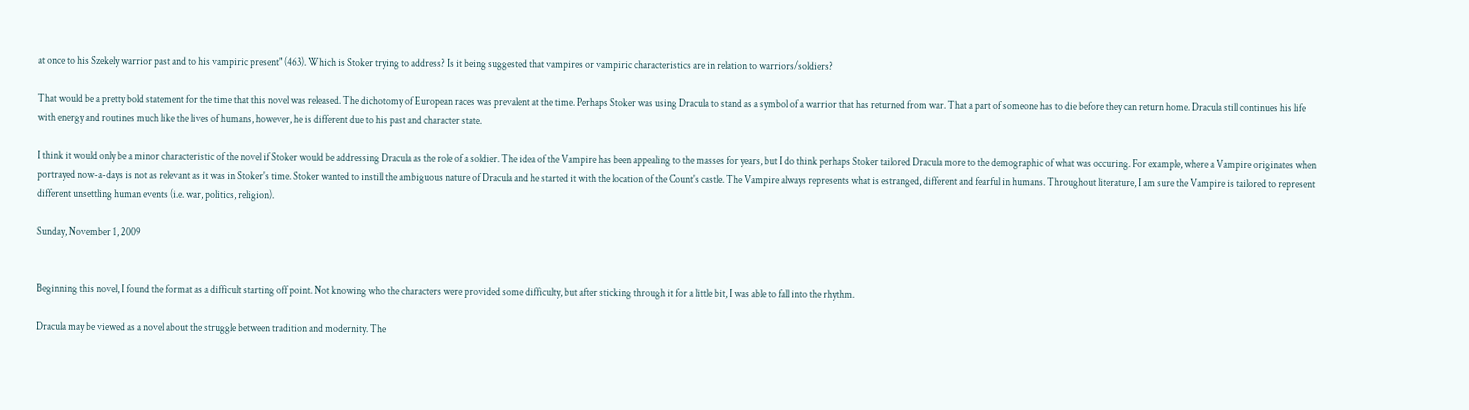at once to his Szekely warrior past and to his vampiric present" (463). Which is Stoker trying to address? Is it being suggested that vampires or vampiric characteristics are in relation to warriors/soldiers?

That would be a pretty bold statement for the time that this novel was released. The dichotomy of European races was prevalent at the time. Perhaps Stoker was using Dracula to stand as a symbol of a warrior that has returned from war. That a part of someone has to die before they can return home. Dracula still continues his life with energy and routines much like the lives of humans, however, he is different due to his past and character state.

I think it would only be a minor characteristic of the novel if Stoker would be addressing Dracula as the role of a soldier. The idea of the Vampire has been appealing to the masses for years, but I do think perhaps Stoker tailored Dracula more to the demographic of what was occuring. For example, where a Vampire originates when portrayed now-a-days is not as relevant as it was in Stoker's time. Stoker wanted to instill the ambiguous nature of Dracula and he started it with the location of the Count's castle. The Vampire always represents what is estranged, different and fearful in humans. Throughout literature, I am sure the Vampire is tailored to represent different unsettling human events (i.e. war, politics, religion).

Sunday, November 1, 2009


Beginning this novel, I found the format as a difficult starting off point. Not knowing who the characters were provided some difficulty, but after sticking through it for a little bit, I was able to fall into the rhythm.

Dracula may be viewed as a novel about the struggle between tradition and modernity. The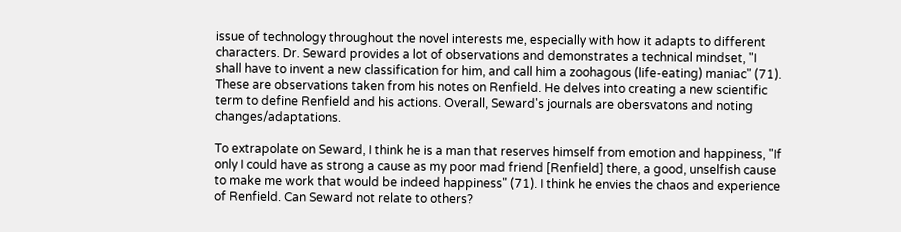issue of technology throughout the novel interests me, especially with how it adapts to different characters. Dr. Seward provides a lot of observations and demonstrates a technical mindset, "I shall have to invent a new classification for him, and call him a zoohagous (life-eating) maniac" (71). These are observations taken from his notes on Renfield. He delves into creating a new scientific term to define Renfield and his actions. Overall, Seward's journals are obersvatons and noting changes/adaptations.

To extrapolate on Seward, I think he is a man that reserves himself from emotion and happiness, "If only I could have as strong a cause as my poor mad friend [Renfield] there, a good, unselfish cause to make me work that would be indeed happiness" (71). I think he envies the chaos and experience of Renfield. Can Seward not relate to others?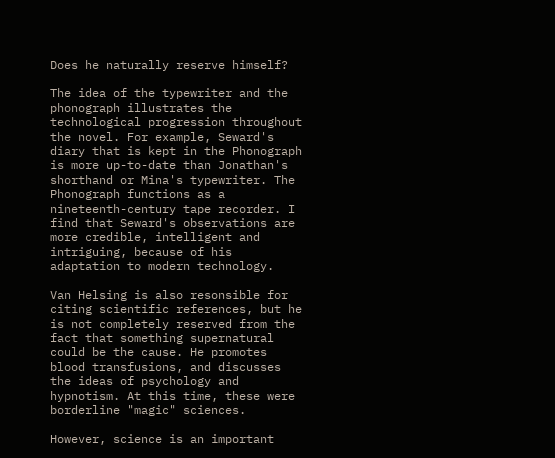Does he naturally reserve himself?

The idea of the typewriter and the phonograph illustrates the technological progression throughout the novel. For example, Seward's diary that is kept in the Phonograph is more up-to-date than Jonathan's shorthand or Mina's typewriter. The Phonograph functions as a nineteenth-century tape recorder. I find that Seward's observations are more credible, intelligent and intriguing, because of his adaptation to modern technology.

Van Helsing is also resonsible for citing scientific references, but he is not completely reserved from the fact that something supernatural could be the cause. He promotes blood transfusions, and discusses the ideas of psychology and hypnotism. At this time, these were borderline "magic" sciences.

However, science is an important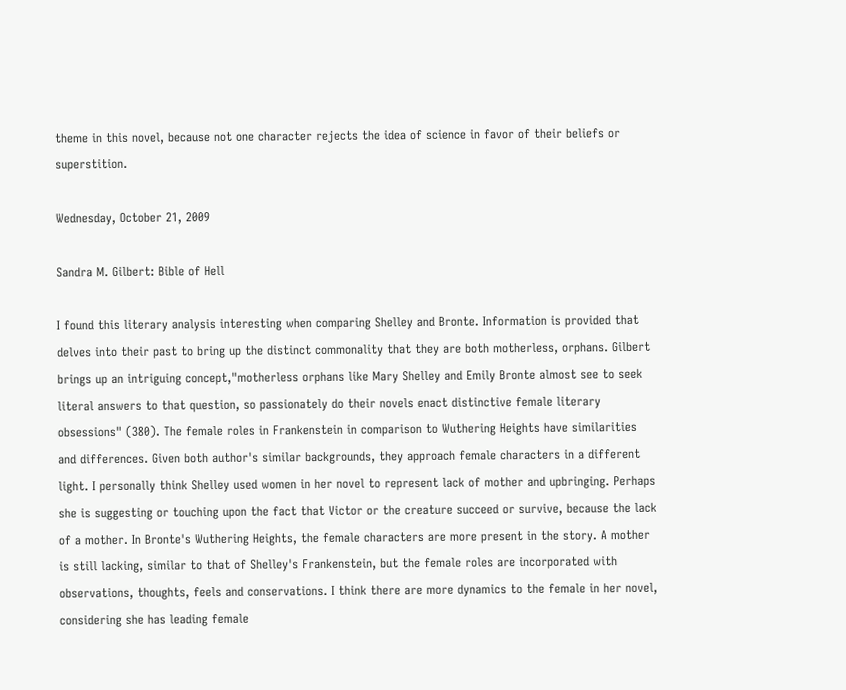theme in this novel, because not one character rejects the idea of science in favor of their beliefs or superstition.

Wednesday, October 21, 2009

Sandra M. Gilbert: Bible of Hell

I found this literary analysis interesting when comparing Shelley and Bronte. Information is provided that delves into their past to bring up the distinct commonality that they are both motherless, orphans. Gilbert brings up an intriguing concept,"motherless orphans like Mary Shelley and Emily Bronte almost see to seek literal answers to that question, so passionately do their novels enact distinctive female literary obsessions" (380). The female roles in Frankenstein in comparison to Wuthering Heights have similarities and differences. Given both author's similar backgrounds, they approach female characters in a different light. I personally think Shelley used women in her novel to represent lack of mother and upbringing. Perhaps she is suggesting or touching upon the fact that Victor or the creature succeed or survive, because the lack of a mother. In Bronte's Wuthering Heights, the female characters are more present in the story. A mother is still lacking, similar to that of Shelley's Frankenstein, but the female roles are incorporated with observations, thoughts, feels and conservations. I think there are more dynamics to the female in her novel, considering she has leading female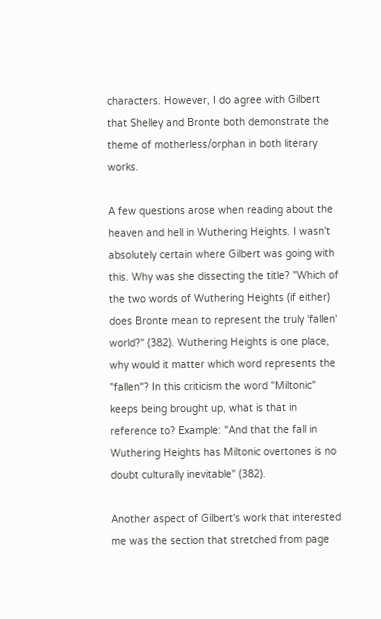characters. However, I do agree with Gilbert that Shelley and Bronte both demonstrate the theme of motherless/orphan in both literary works.

A few questions arose when reading about the heaven and hell in Wuthering Heights. I wasn't absolutely certain where Gilbert was going with this. Why was she dissecting the title? "Which of the two words of Wuthering Heights (if either) does Bronte mean to represent the truly 'fallen' world?" (382). Wuthering Heights is one place, why would it matter which word represents the "fallen"? In this criticism the word "Miltonic" keeps being brought up, what is that in reference to? Example: "And that the fall in Wuthering Heights has Miltonic overtones is no doubt culturally inevitable" (382).

Another aspect of Gilbert's work that interested me was the section that stretched from page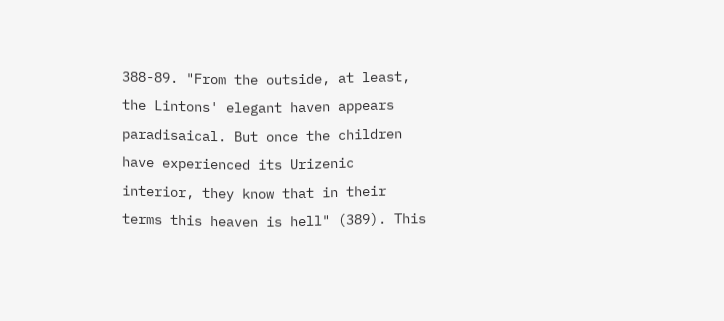388-89. "From the outside, at least, the Lintons' elegant haven appears paradisaical. But once the children have experienced its Urizenic interior, they know that in their terms this heaven is hell" (389). This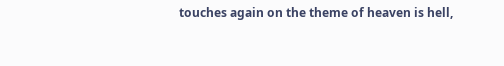touches again on the theme of heaven is hell,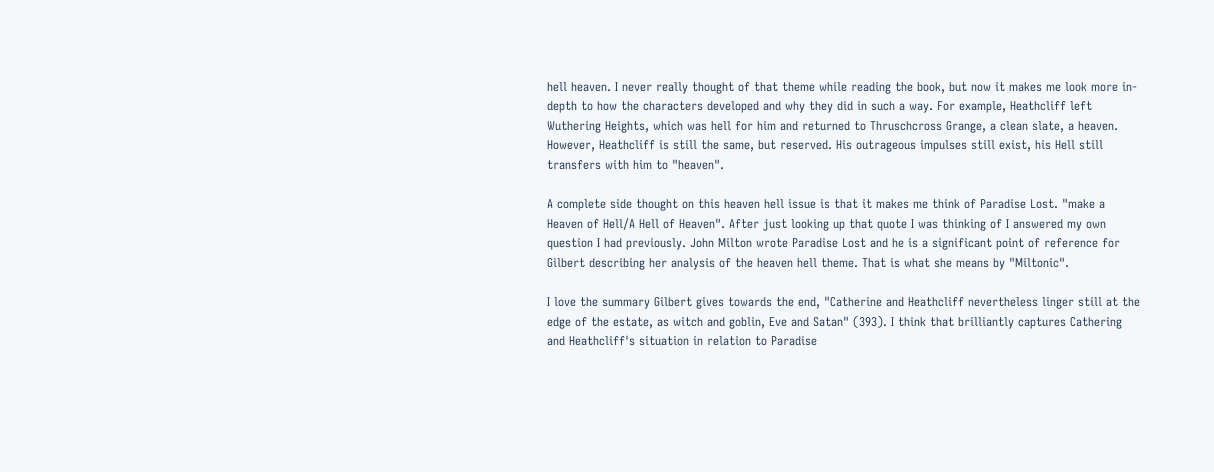hell heaven. I never really thought of that theme while reading the book, but now it makes me look more in-depth to how the characters developed and why they did in such a way. For example, Heathcliff left Wuthering Heights, which was hell for him and returned to Thruschcross Grange, a clean slate, a heaven. However, Heathcliff is still the same, but reserved. His outrageous impulses still exist, his Hell still transfers with him to "heaven".

A complete side thought on this heaven hell issue is that it makes me think of Paradise Lost. "make a Heaven of Hell/A Hell of Heaven". After just looking up that quote I was thinking of I answered my own question I had previously. John Milton wrote Paradise Lost and he is a significant point of reference for Gilbert describing her analysis of the heaven hell theme. That is what she means by "Miltonic".

I love the summary Gilbert gives towards the end, "Catherine and Heathcliff nevertheless linger still at the edge of the estate, as witch and goblin, Eve and Satan" (393). I think that brilliantly captures Cathering and Heathcliff's situation in relation to Paradise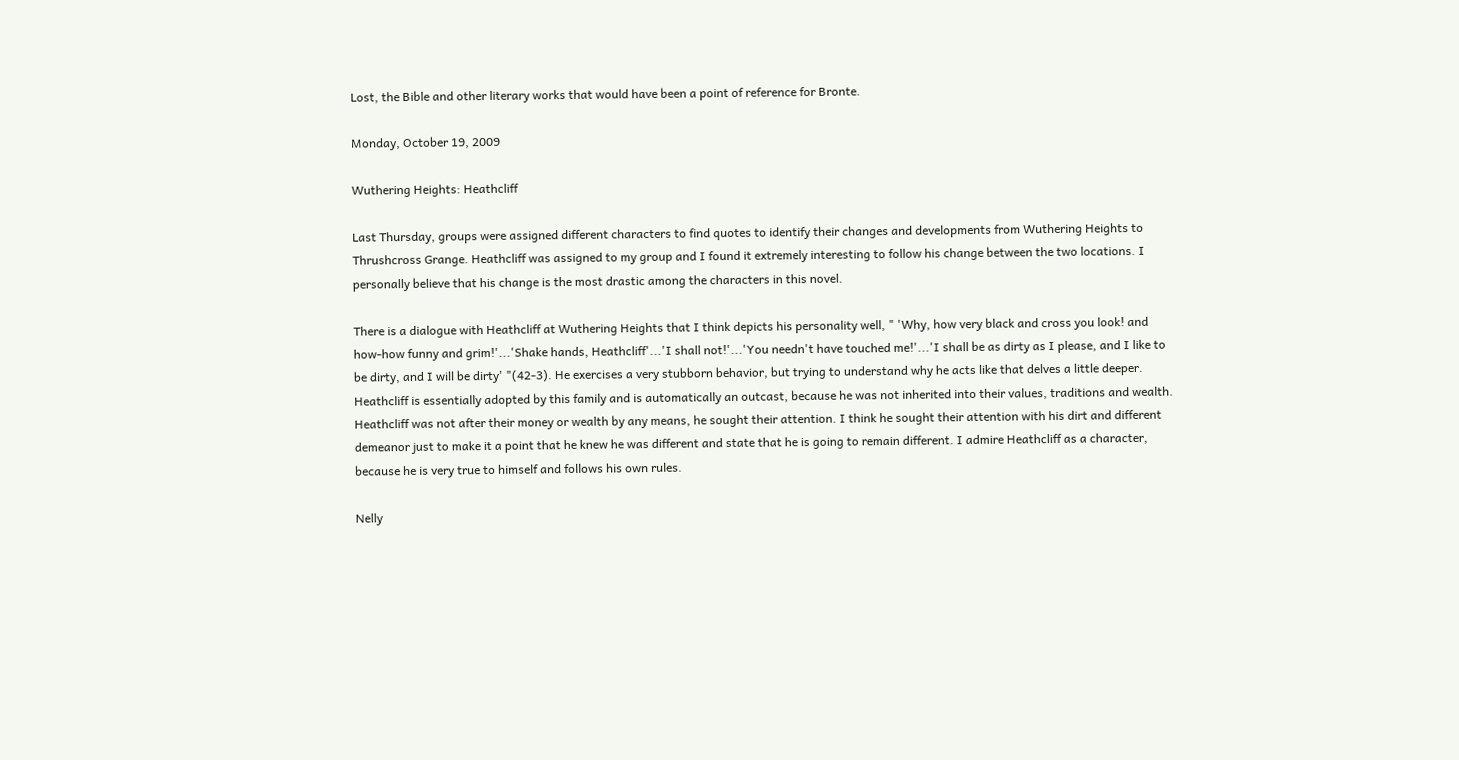Lost, the Bible and other literary works that would have been a point of reference for Bronte.

Monday, October 19, 2009

Wuthering Heights: Heathcliff

Last Thursday, groups were assigned different characters to find quotes to identify their changes and developments from Wuthering Heights to Thrushcross Grange. Heathcliff was assigned to my group and I found it extremely interesting to follow his change between the two locations. I personally believe that his change is the most drastic among the characters in this novel.

There is a dialogue with Heathcliff at Wuthering Heights that I think depicts his personality well, " 'Why, how very black and cross you look! and how-how funny and grim!'...'Shake hands, Heathcliff'...'I shall not!'...'You needn't have touched me!'...'I shall be as dirty as I please, and I like to be dirty, and I will be dirty' "(42-3). He exercises a very stubborn behavior, but trying to understand why he acts like that delves a little deeper. Heathcliff is essentially adopted by this family and is automatically an outcast, because he was not inherited into their values, traditions and wealth. Heathcliff was not after their money or wealth by any means, he sought their attention. I think he sought their attention with his dirt and different demeanor just to make it a point that he knew he was different and state that he is going to remain different. I admire Heathcliff as a character, because he is very true to himself and follows his own rules.

Nelly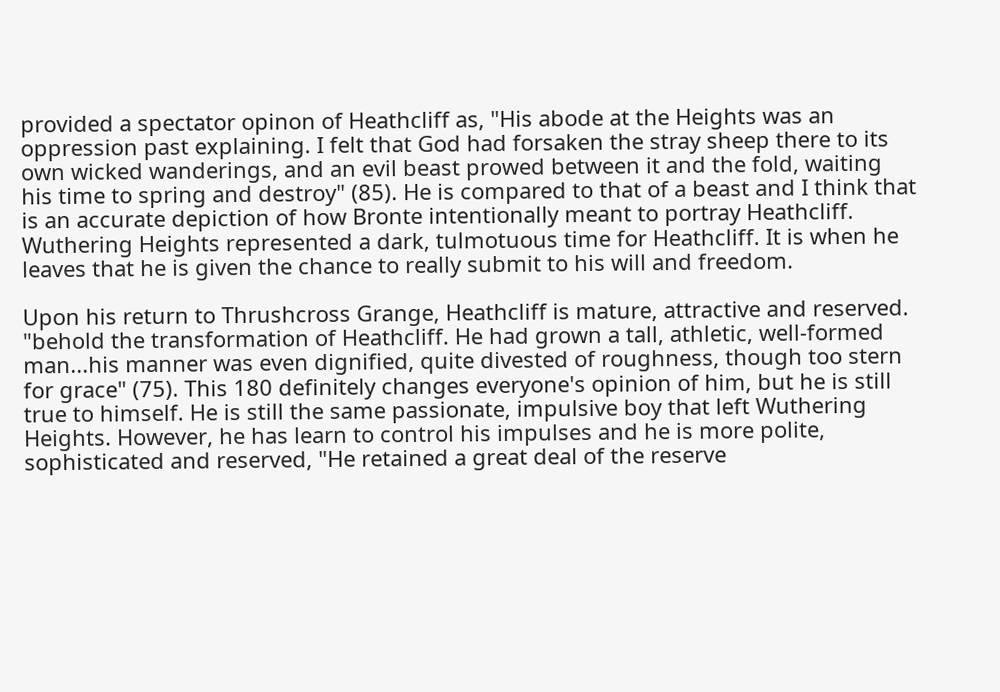provided a spectator opinon of Heathcliff as, "His abode at the Heights was an oppression past explaining. I felt that God had forsaken the stray sheep there to its own wicked wanderings, and an evil beast prowed between it and the fold, waiting his time to spring and destroy" (85). He is compared to that of a beast and I think that is an accurate depiction of how Bronte intentionally meant to portray Heathcliff. Wuthering Heights represented a dark, tulmotuous time for Heathcliff. It is when he leaves that he is given the chance to really submit to his will and freedom.

Upon his return to Thrushcross Grange, Heathcliff is mature, attractive and reserved. "behold the transformation of Heathcliff. He had grown a tall, athletic, well-formed man...his manner was even dignified, quite divested of roughness, though too stern for grace" (75). This 180 definitely changes everyone's opinion of him, but he is still true to himself. He is still the same passionate, impulsive boy that left Wuthering Heights. However, he has learn to control his impulses and he is more polite, sophisticated and reserved, "He retained a great deal of the reserve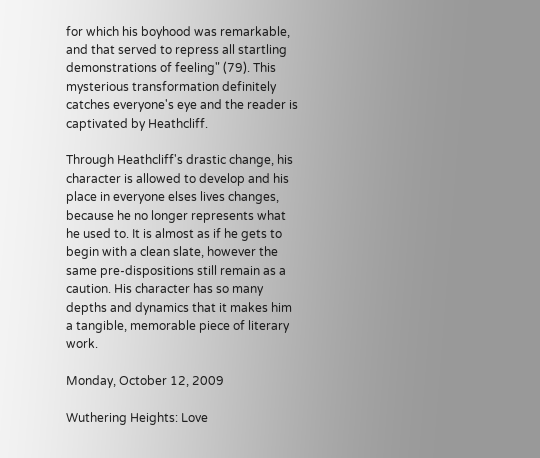for which his boyhood was remarkable, and that served to repress all startling demonstrations of feeling" (79). This mysterious transformation definitely catches everyone's eye and the reader is captivated by Heathcliff.

Through Heathcliff's drastic change, his character is allowed to develop and his place in everyone elses lives changes, because he no longer represents what he used to. It is almost as if he gets to begin with a clean slate, however the same pre-dispositions still remain as a caution. His character has so many depths and dynamics that it makes him a tangible, memorable piece of literary work.

Monday, October 12, 2009

Wuthering Heights: Love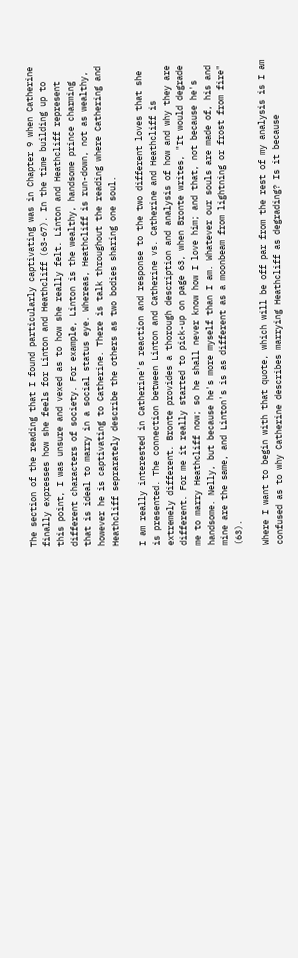The section of the reading that I found particularly captivating was in Chapter 9 when Catherine finally expresses how she feels for Linton and Heathcliff (63-67). In the time building up to this point, I was unsure and vexed as to how she really felt. Linton and Heathcliff represent different characters of society. For example, Linton is the wealthy, handsome prince charming that is ideal to marry in a social status eye. Whereas, Heathcliff is run-down, not as wealthy, however he is captivating to Catherine. There is talk throughout the reading where Cathering and Heathcliff seprarately describe the others as two bodies sharing one soul.

I am really interested in Catherine's reaction and response to the two different loves that she is presented. The connection between Linton and Catherine vs. Catherine and Heathcliff is extremely different. Bronte provides a thorough description and analysis of how and why they are different. For me it really started to pick-up on page 63, when Bronte writes, "It would degrade me to marry Heathcliff now; so he shall never know how I love him; and that, not because he's handsome. Nelly, but because he's more myself than I am. Whatever our souls are made of, his and mine are the same, and Linton's is as different as a moonbeam from lightning or frost from fire" (63).

Where I want to begin with that quote, which will be off par from the rest of my analysis is I am confused as to why Catherine describes marrying Heathcliff as degrading? Is it because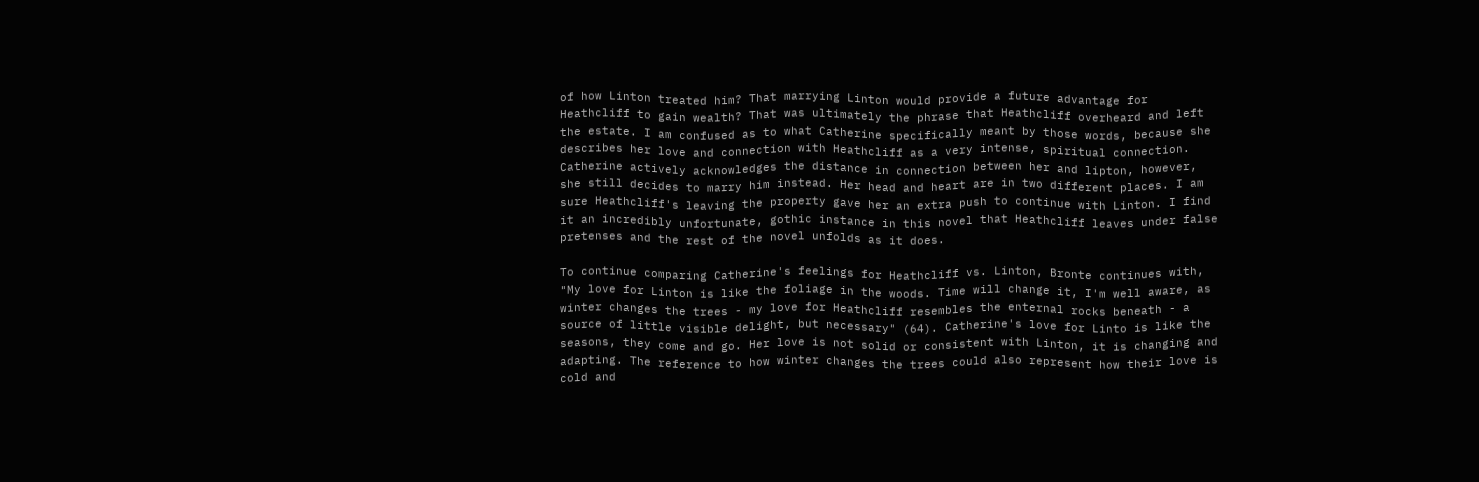of how Linton treated him? That marrying Linton would provide a future advantage for Heathcliff to gain wealth? That was ultimately the phrase that Heathcliff overheard and left the estate. I am confused as to what Catherine specifically meant by those words, because she describes her love and connection with Heathcliff as a very intense, spiritual connection. Catherine actively acknowledges the distance in connection between her and lipton, however, she still decides to marry him instead. Her head and heart are in two different places. I am sure Heathcliff's leaving the property gave her an extra push to continue with Linton. I find it an incredibly unfortunate, gothic instance in this novel that Heathcliff leaves under false pretenses and the rest of the novel unfolds as it does.

To continue comparing Catherine's feelings for Heathcliff vs. Linton, Bronte continues with, "My love for Linton is like the foliage in the woods. Time will change it, I'm well aware, as winter changes the trees - my love for Heathcliff resembles the enternal rocks beneath - a source of little visible delight, but necessary" (64). Catherine's love for Linto is like the seasons, they come and go. Her love is not solid or consistent with Linton, it is changing and adapting. The reference to how winter changes the trees could also represent how their love is cold and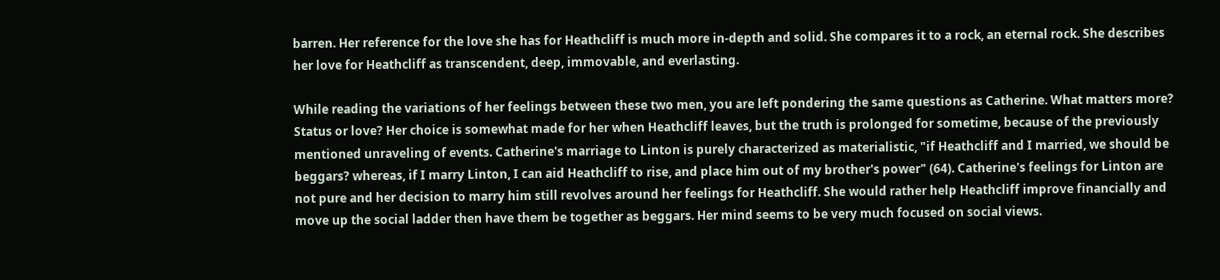barren. Her reference for the love she has for Heathcliff is much more in-depth and solid. She compares it to a rock, an eternal rock. She describes her love for Heathcliff as transcendent, deep, immovable, and everlasting.

While reading the variations of her feelings between these two men, you are left pondering the same questions as Catherine. What matters more? Status or love? Her choice is somewhat made for her when Heathcliff leaves, but the truth is prolonged for sometime, because of the previously mentioned unraveling of events. Catherine's marriage to Linton is purely characterized as materialistic, "if Heathcliff and I married, we should be beggars? whereas, if I marry Linton, I can aid Heathcliff to rise, and place him out of my brother's power" (64). Catherine's feelings for Linton are not pure and her decision to marry him still revolves around her feelings for Heathcliff. She would rather help Heathcliff improve financially and move up the social ladder then have them be together as beggars. Her mind seems to be very much focused on social views.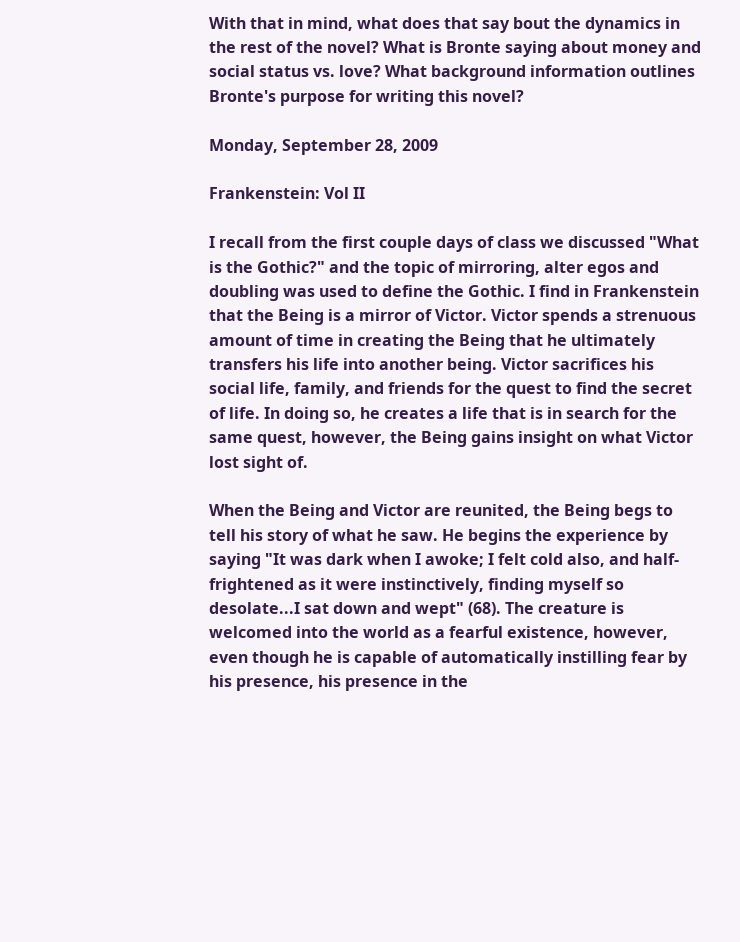With that in mind, what does that say bout the dynamics in the rest of the novel? What is Bronte saying about money and social status vs. love? What background information outlines Bronte's purpose for writing this novel?

Monday, September 28, 2009

Frankenstein: Vol II

I recall from the first couple days of class we discussed "What is the Gothic?" and the topic of mirroring, alter egos and doubling was used to define the Gothic. I find in Frankenstein that the Being is a mirror of Victor. Victor spends a strenuous amount of time in creating the Being that he ultimately transfers his life into another being. Victor sacrifices his social life, family, and friends for the quest to find the secret of life. In doing so, he creates a life that is in search for the same quest, however, the Being gains insight on what Victor lost sight of.

When the Being and Victor are reunited, the Being begs to tell his story of what he saw. He begins the experience by saying "It was dark when I awoke; I felt cold also, and half-frightened as it were instinctively, finding myself so desolate...I sat down and wept" (68). The creature is welcomed into the world as a fearful existence, however, even though he is capable of automatically instilling fear by his presence, his presence in the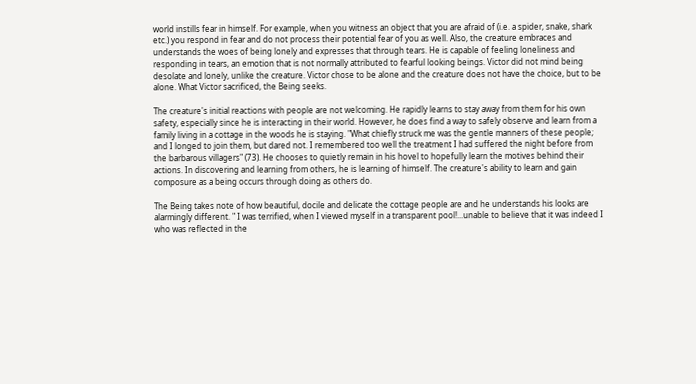world instills fear in himself. For example, when you witness an object that you are afraid of (i.e. a spider, snake, shark etc.) you respond in fear and do not process their potential fear of you as well. Also, the creature embraces and understands the woes of being lonely and expresses that through tears. He is capable of feeling loneliness and responding in tears, an emotion that is not normally attributed to fearful looking beings. Victor did not mind being desolate and lonely, unlike the creature. Victor chose to be alone and the creature does not have the choice, but to be alone. What Victor sacrificed, the Being seeks.

The creature's initial reactions with people are not welcoming. He rapidly learns to stay away from them for his own safety, especially since he is interacting in their world. However, he does find a way to safely observe and learn from a family living in a cottage in the woods he is staying. "What chiefly struck me was the gentle manners of these people; and I longed to join them, but dared not. I remembered too well the treatment I had suffered the night before from the barbarous villagers" (73). He chooses to quietly remain in his hovel to hopefully learn the motives behind their actions. In discovering and learning from others, he is learning of himself. The creature's ability to learn and gain composure as a being occurs through doing as others do.

The Being takes note of how beautiful, docile and delicate the cottage people are and he understands his looks are alarmingly different. " I was terrified, when I viewed myself in a transparent pool!...unable to believe that it was indeed I who was reflected in the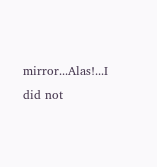mirror...Alas!...I did not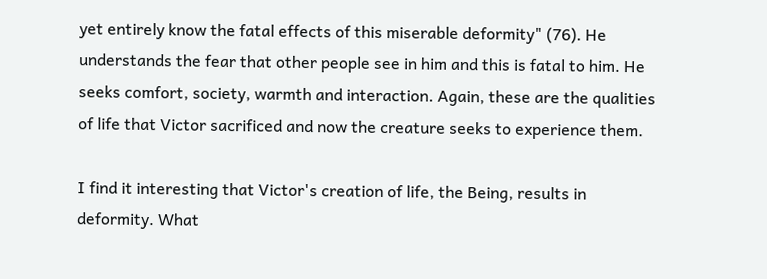yet entirely know the fatal effects of this miserable deformity" (76). He understands the fear that other people see in him and this is fatal to him. He seeks comfort, society, warmth and interaction. Again, these are the qualities of life that Victor sacrificed and now the creature seeks to experience them.

I find it interesting that Victor's creation of life, the Being, results in deformity. What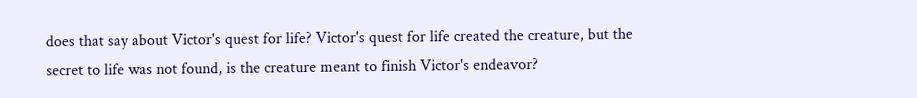does that say about Victor's quest for life? Victor's quest for life created the creature, but the secret to life was not found, is the creature meant to finish Victor's endeavor?